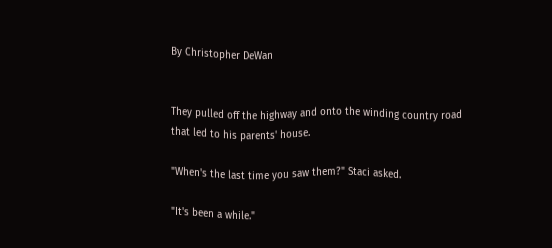By Christopher DeWan


They pulled off the highway and onto the winding country road that led to his parents' house.

"When's the last time you saw them?" Staci asked.

"It's been a while."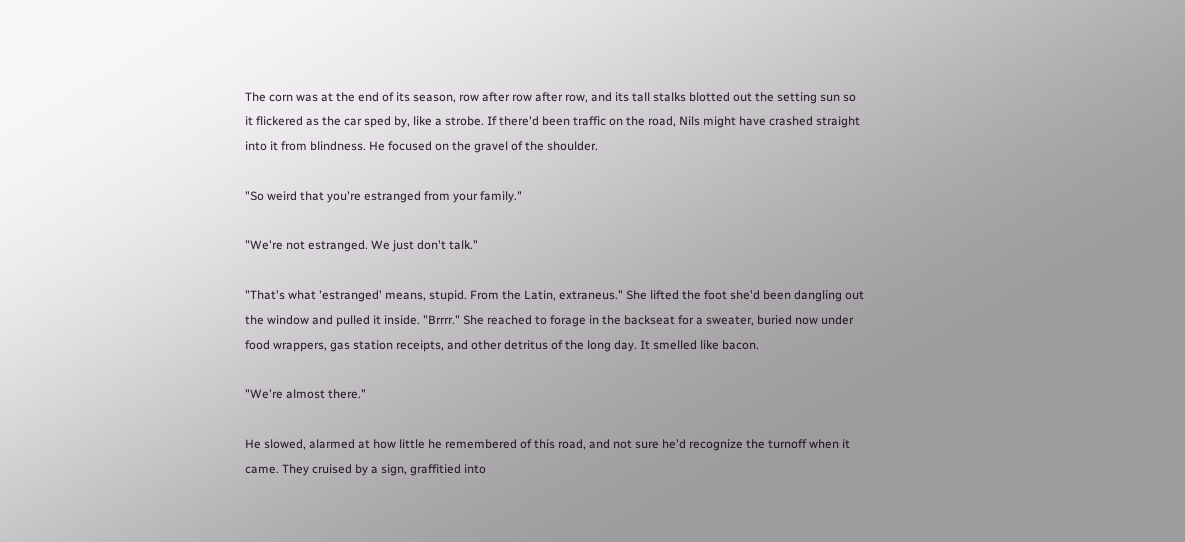The corn was at the end of its season, row after row after row, and its tall stalks blotted out the setting sun so it flickered as the car sped by, like a strobe. If there'd been traffic on the road, Nils might have crashed straight into it from blindness. He focused on the gravel of the shoulder.

"So weird that you're estranged from your family."

"We're not estranged. We just don't talk."

"That's what 'estranged' means, stupid. From the Latin, extraneus." She lifted the foot she'd been dangling out the window and pulled it inside. "Brrrr." She reached to forage in the backseat for a sweater, buried now under food wrappers, gas station receipts, and other detritus of the long day. It smelled like bacon.

"We're almost there."

He slowed, alarmed at how little he remembered of this road, and not sure he'd recognize the turnoff when it came. They cruised by a sign, graffitied into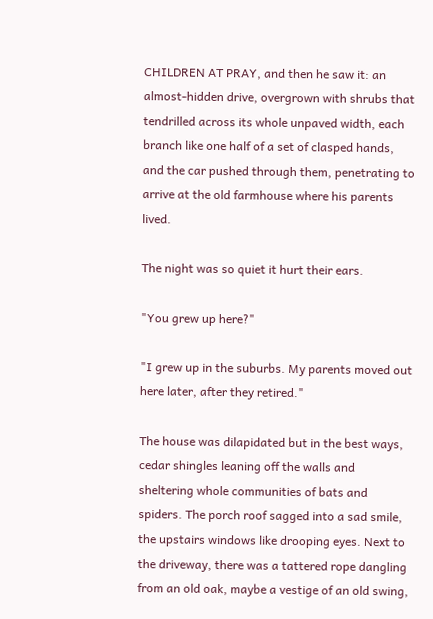CHILDREN AT PRAY, and then he saw it: an almost-hidden drive, overgrown with shrubs that tendrilled across its whole unpaved width, each branch like one half of a set of clasped hands, and the car pushed through them, penetrating to arrive at the old farmhouse where his parents lived.

The night was so quiet it hurt their ears.

"You grew up here?"

"I grew up in the suburbs. My parents moved out here later, after they retired."

The house was dilapidated but in the best ways, cedar shingles leaning off the walls and sheltering whole communities of bats and spiders. The porch roof sagged into a sad smile, the upstairs windows like drooping eyes. Next to the driveway, there was a tattered rope dangling from an old oak, maybe a vestige of an old swing,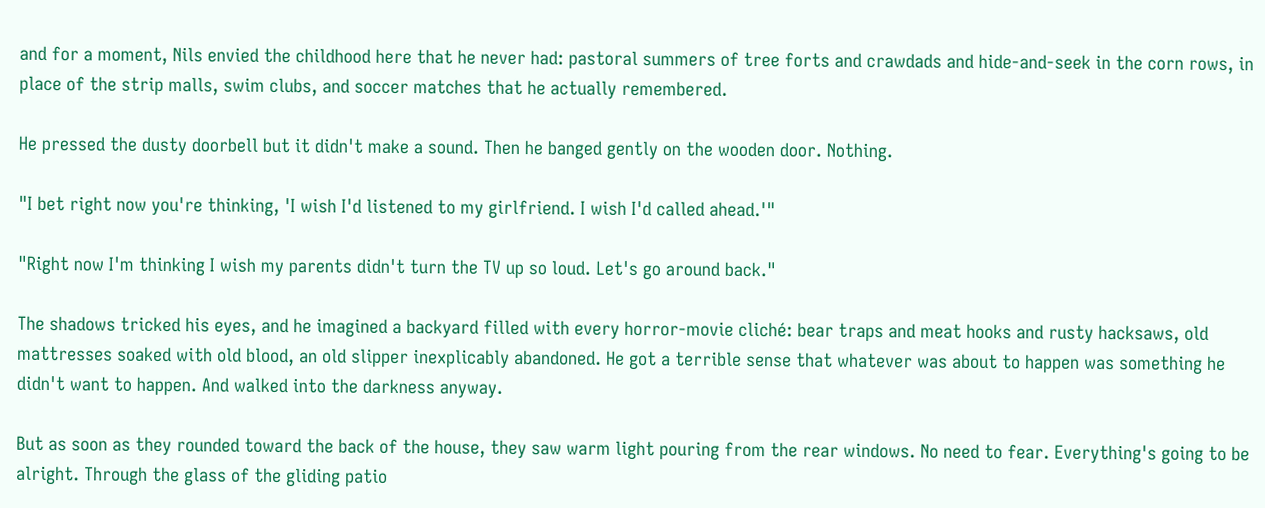and for a moment, Nils envied the childhood here that he never had: pastoral summers of tree forts and crawdads and hide-and-seek in the corn rows, in place of the strip malls, swim clubs, and soccer matches that he actually remembered.

He pressed the dusty doorbell but it didn't make a sound. Then he banged gently on the wooden door. Nothing.

"I bet right now you're thinking, 'I wish I'd listened to my girlfriend. I wish I'd called ahead.'"

"Right now I'm thinking I wish my parents didn't turn the TV up so loud. Let's go around back."

The shadows tricked his eyes, and he imagined a backyard filled with every horror-movie cliché: bear traps and meat hooks and rusty hacksaws, old mattresses soaked with old blood, an old slipper inexplicably abandoned. He got a terrible sense that whatever was about to happen was something he didn't want to happen. And walked into the darkness anyway.

But as soon as they rounded toward the back of the house, they saw warm light pouring from the rear windows. No need to fear. Everything's going to be alright. Through the glass of the gliding patio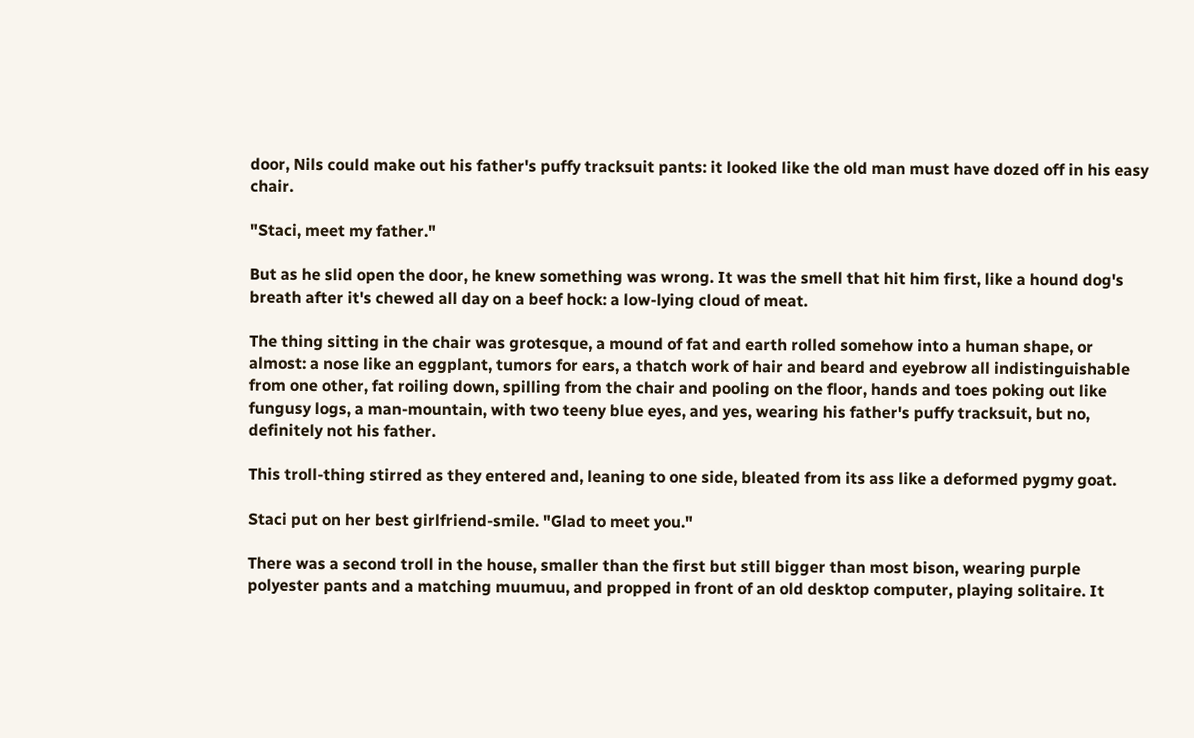door, Nils could make out his father's puffy tracksuit pants: it looked like the old man must have dozed off in his easy chair.

"Staci, meet my father."

But as he slid open the door, he knew something was wrong. It was the smell that hit him first, like a hound dog's breath after it's chewed all day on a beef hock: a low-lying cloud of meat.

The thing sitting in the chair was grotesque, a mound of fat and earth rolled somehow into a human shape, or almost: a nose like an eggplant, tumors for ears, a thatch work of hair and beard and eyebrow all indistinguishable from one other, fat roiling down, spilling from the chair and pooling on the floor, hands and toes poking out like fungusy logs, a man-mountain, with two teeny blue eyes, and yes, wearing his father's puffy tracksuit, but no, definitely not his father.

This troll-thing stirred as they entered and, leaning to one side, bleated from its ass like a deformed pygmy goat.

Staci put on her best girlfriend-smile. "Glad to meet you."

There was a second troll in the house, smaller than the first but still bigger than most bison, wearing purple polyester pants and a matching muumuu, and propped in front of an old desktop computer, playing solitaire. It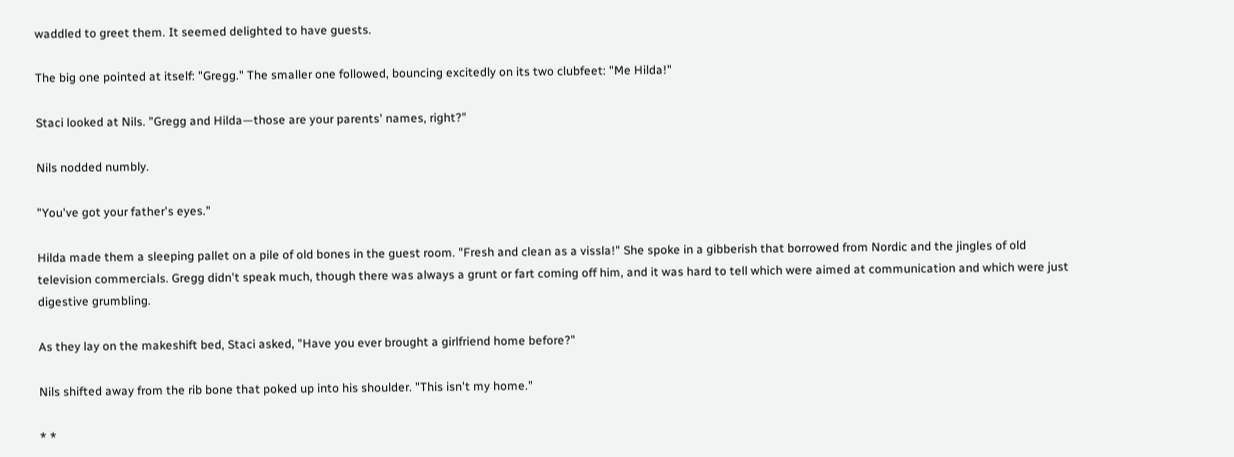waddled to greet them. It seemed delighted to have guests.

The big one pointed at itself: "Gregg." The smaller one followed, bouncing excitedly on its two clubfeet: "Me Hilda!"

Staci looked at Nils. "Gregg and Hilda—those are your parents' names, right?"

Nils nodded numbly.

"You've got your father's eyes."

Hilda made them a sleeping pallet on a pile of old bones in the guest room. "Fresh and clean as a vissla!" She spoke in a gibberish that borrowed from Nordic and the jingles of old television commercials. Gregg didn't speak much, though there was always a grunt or fart coming off him, and it was hard to tell which were aimed at communication and which were just digestive grumbling.

As they lay on the makeshift bed, Staci asked, "Have you ever brought a girlfriend home before?"

Nils shifted away from the rib bone that poked up into his shoulder. "This isn't my home."

* *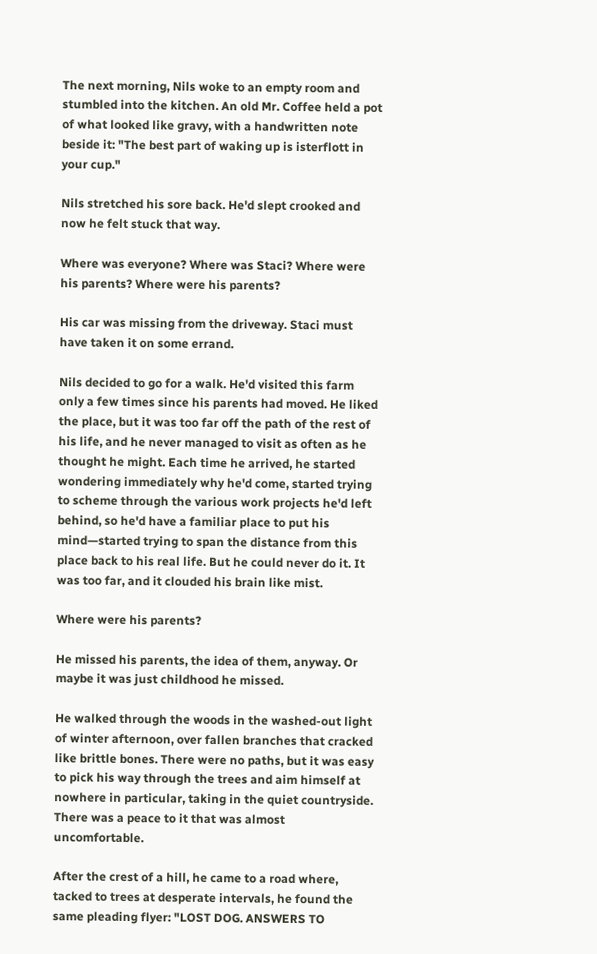The next morning, Nils woke to an empty room and stumbled into the kitchen. An old Mr. Coffee held a pot of what looked like gravy, with a handwritten note beside it: "The best part of waking up is isterflott in your cup."

Nils stretched his sore back. He'd slept crooked and now he felt stuck that way.

Where was everyone? Where was Staci? Where were his parents? Where were his parents?

His car was missing from the driveway. Staci must have taken it on some errand.

Nils decided to go for a walk. He'd visited this farm only a few times since his parents had moved. He liked the place, but it was too far off the path of the rest of his life, and he never managed to visit as often as he thought he might. Each time he arrived, he started wondering immediately why he'd come, started trying to scheme through the various work projects he'd left behind, so he'd have a familiar place to put his mind—started trying to span the distance from this place back to his real life. But he could never do it. It was too far, and it clouded his brain like mist.

Where were his parents?

He missed his parents, the idea of them, anyway. Or maybe it was just childhood he missed.

He walked through the woods in the washed-out light of winter afternoon, over fallen branches that cracked like brittle bones. There were no paths, but it was easy to pick his way through the trees and aim himself at nowhere in particular, taking in the quiet countryside. There was a peace to it that was almost uncomfortable.

After the crest of a hill, he came to a road where, tacked to trees at desperate intervals, he found the same pleading flyer: "LOST DOG. ANSWERS TO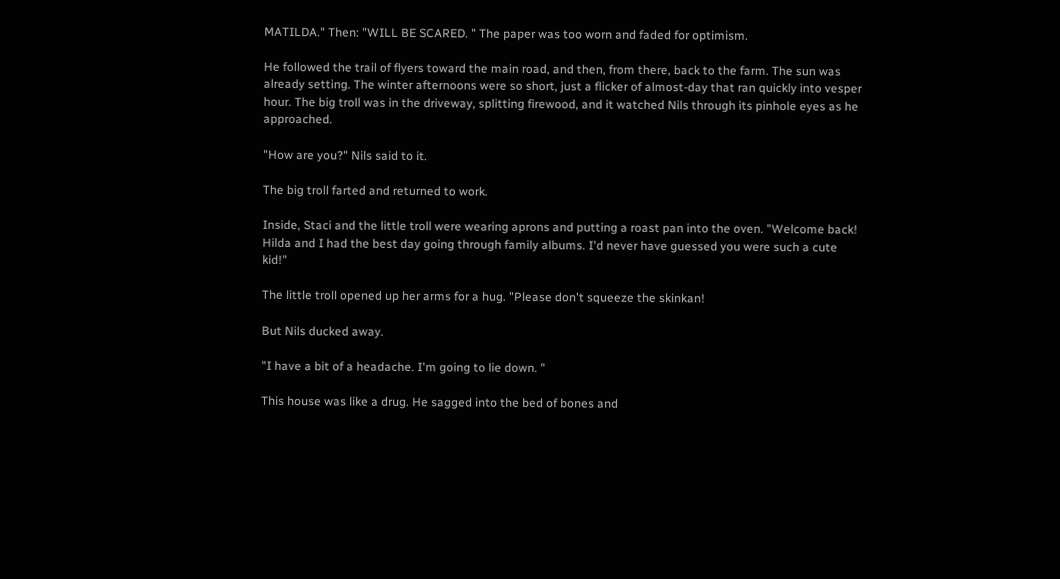MATILDA." Then: "WILL BE SCARED. " The paper was too worn and faded for optimism.

He followed the trail of flyers toward the main road, and then, from there, back to the farm. The sun was already setting. The winter afternoons were so short, just a flicker of almost-day that ran quickly into vesper hour. The big troll was in the driveway, splitting firewood, and it watched Nils through its pinhole eyes as he approached.

"How are you?" Nils said to it.

The big troll farted and returned to work.

Inside, Staci and the little troll were wearing aprons and putting a roast pan into the oven. "Welcome back! Hilda and I had the best day going through family albums. I'd never have guessed you were such a cute kid!"

The little troll opened up her arms for a hug. "Please don't squeeze the skinkan!

But Nils ducked away.

"I have a bit of a headache. I'm going to lie down. "

This house was like a drug. He sagged into the bed of bones and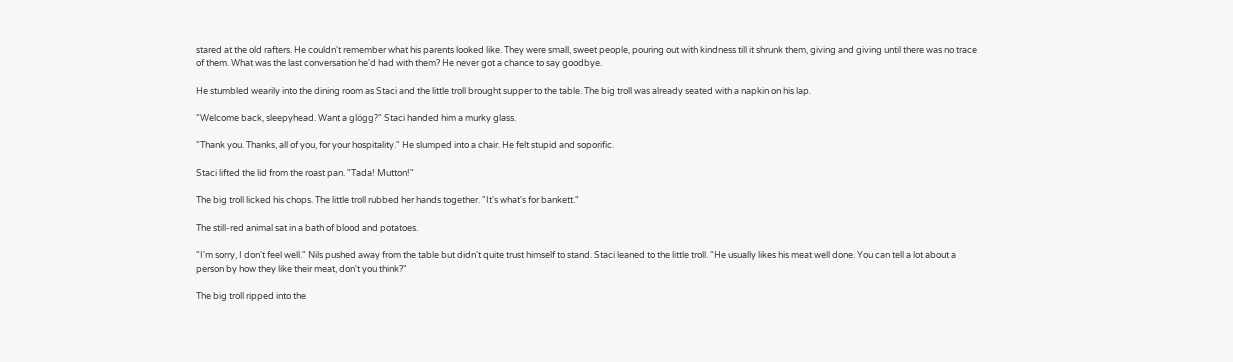stared at the old rafters. He couldn't remember what his parents looked like. They were small, sweet people, pouring out with kindness till it shrunk them, giving and giving until there was no trace of them. What was the last conversation he'd had with them? He never got a chance to say goodbye.

He stumbled wearily into the dining room as Staci and the little troll brought supper to the table. The big troll was already seated with a napkin on his lap.

"Welcome back, sleepyhead. Want a glögg?" Staci handed him a murky glass.

"Thank you. Thanks, all of you, for your hospitality." He slumped into a chair. He felt stupid and soporific.

Staci lifted the lid from the roast pan. "Tada! Mutton!"

The big troll licked his chops. The little troll rubbed her hands together. "It's what's for bankett."

The still-red animal sat in a bath of blood and potatoes.

"I'm sorry, I don't feel well." Nils pushed away from the table but didn't quite trust himself to stand. Staci leaned to the little troll. "He usually likes his meat well done. You can tell a lot about a person by how they like their meat, don't you think?"

The big troll ripped into the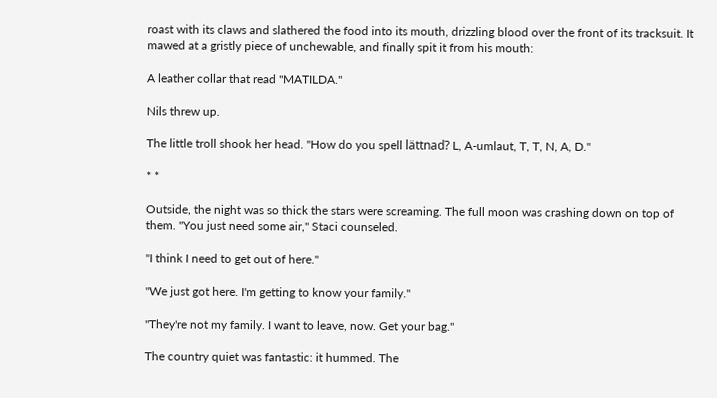roast with its claws and slathered the food into its mouth, drizzling blood over the front of its tracksuit. It mawed at a gristly piece of unchewable, and finally spit it from his mouth:

A leather collar that read "MATILDA."

Nils threw up.

The little troll shook her head. "How do you spell lättnad? L, A-umlaut, T, T, N, A, D."

* *

Outside, the night was so thick the stars were screaming. The full moon was crashing down on top of them. "You just need some air," Staci counseled.

"I think I need to get out of here."

"We just got here. I'm getting to know your family."

"They're not my family. I want to leave, now. Get your bag."

The country quiet was fantastic: it hummed. The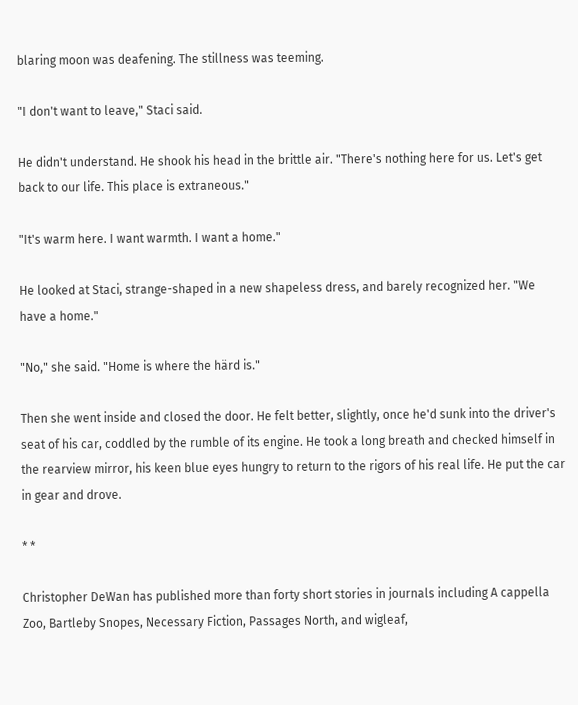blaring moon was deafening. The stillness was teeming.

"I don't want to leave," Staci said.

He didn't understand. He shook his head in the brittle air. "There's nothing here for us. Let's get back to our life. This place is extraneous."

"It's warm here. I want warmth. I want a home."

He looked at Staci, strange-shaped in a new shapeless dress, and barely recognized her. "We have a home."

"No," she said. "Home is where the härd is."

Then she went inside and closed the door. He felt better, slightly, once he'd sunk into the driver's seat of his car, coddled by the rumble of its engine. He took a long breath and checked himself in the rearview mirror, his keen blue eyes hungry to return to the rigors of his real life. He put the car in gear and drove.

* *

Christopher DeWan has published more than forty short stories in journals including A cappella Zoo, Bartleby Snopes, Necessary Fiction, Passages North, and wigleaf,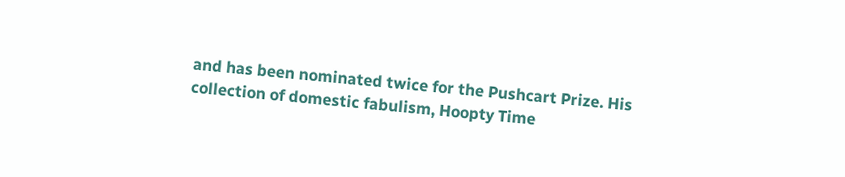and has been nominated twice for the Pushcart Prize. His collection of domestic fabulism, Hoopty Time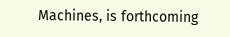Machines, is forthcoming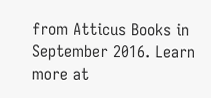from Atticus Books in September 2016. Learn more at